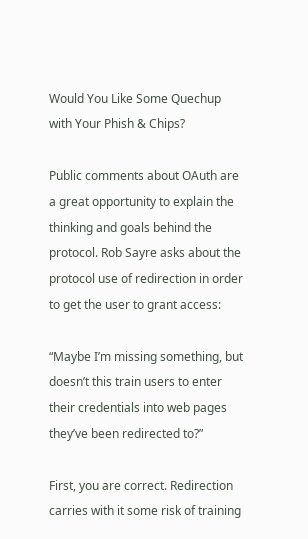Would You Like Some Quechup with Your Phish & Chips?

Public comments about OAuth are a great opportunity to explain the thinking and goals behind the protocol. Rob Sayre asks about the protocol use of redirection in order to get the user to grant access:

“Maybe I’m missing something, but doesn’t this train users to enter their credentials into web pages they’ve been redirected to?”

First, you are correct. Redirection carries with it some risk of training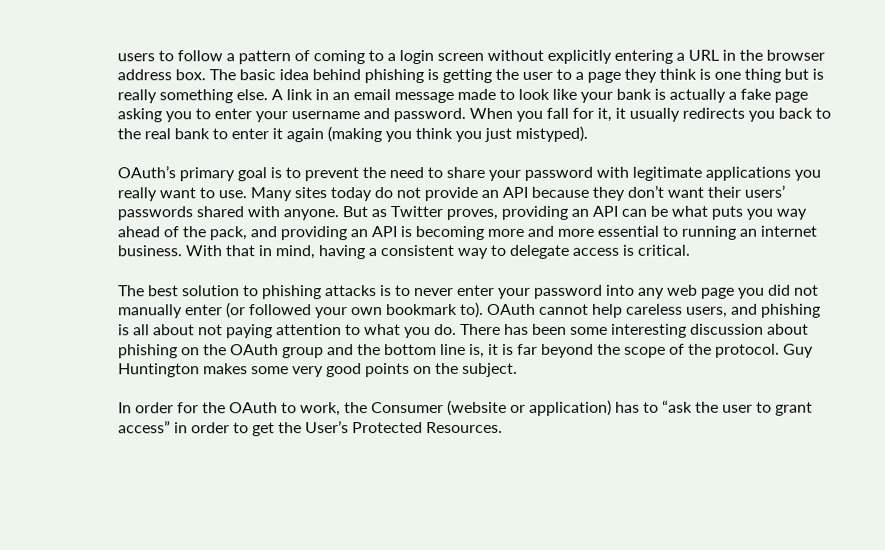users to follow a pattern of coming to a login screen without explicitly entering a URL in the browser address box. The basic idea behind phishing is getting the user to a page they think is one thing but is really something else. A link in an email message made to look like your bank is actually a fake page asking you to enter your username and password. When you fall for it, it usually redirects you back to the real bank to enter it again (making you think you just mistyped).

OAuth’s primary goal is to prevent the need to share your password with legitimate applications you really want to use. Many sites today do not provide an API because they don’t want their users’ passwords shared with anyone. But as Twitter proves, providing an API can be what puts you way ahead of the pack, and providing an API is becoming more and more essential to running an internet business. With that in mind, having a consistent way to delegate access is critical.

The best solution to phishing attacks is to never enter your password into any web page you did not manually enter (or followed your own bookmark to). OAuth cannot help careless users, and phishing is all about not paying attention to what you do. There has been some interesting discussion about phishing on the OAuth group and the bottom line is, it is far beyond the scope of the protocol. Guy Huntington makes some very good points on the subject.

In order for the OAuth to work, the Consumer (website or application) has to “ask the user to grant access” in order to get the User’s Protected Resources.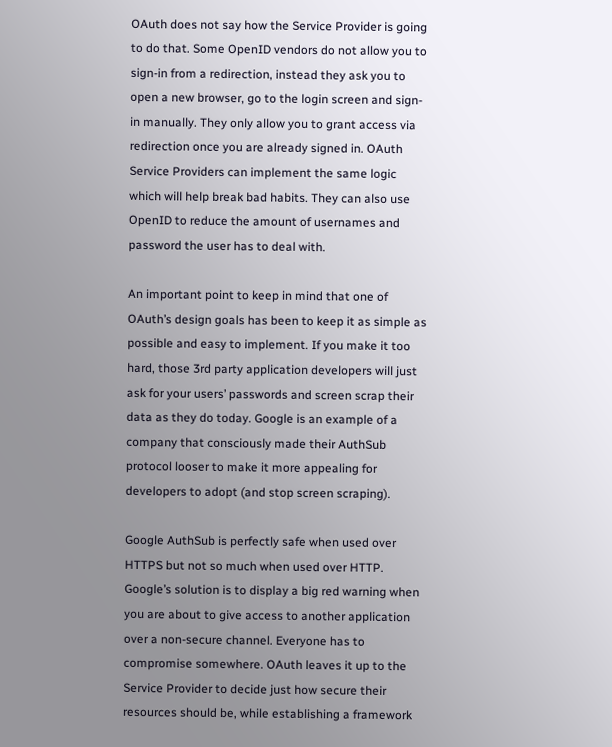OAuth does not say how the Service Provider is going to do that. Some OpenID vendors do not allow you to sign-in from a redirection, instead they ask you to open a new browser, go to the login screen and sign-in manually. They only allow you to grant access via redirection once you are already signed in. OAuth Service Providers can implement the same logic which will help break bad habits. They can also use OpenID to reduce the amount of usernames and password the user has to deal with.

An important point to keep in mind that one of OAuth’s design goals has been to keep it as simple as possible and easy to implement. If you make it too hard, those 3rd party application developers will just ask for your users’ passwords and screen scrap their data as they do today. Google is an example of a company that consciously made their AuthSub protocol looser to make it more appealing for developers to adopt (and stop screen scraping).

Google AuthSub is perfectly safe when used over HTTPS but not so much when used over HTTP. Google’s solution is to display a big red warning when you are about to give access to another application over a non-secure channel. Everyone has to compromise somewhere. OAuth leaves it up to the Service Provider to decide just how secure their resources should be, while establishing a framework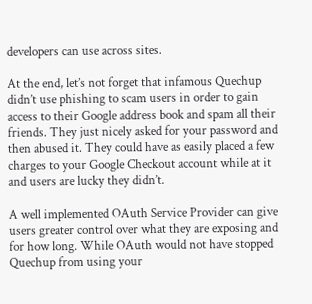developers can use across sites.

At the end, let’s not forget that infamous Quechup didn’t use phishing to scam users in order to gain access to their Google address book and spam all their friends. They just nicely asked for your password and then abused it. They could have as easily placed a few charges to your Google Checkout account while at it and users are lucky they didn’t.

A well implemented OAuth Service Provider can give users greater control over what they are exposing and for how long. While OAuth would not have stopped Quechup from using your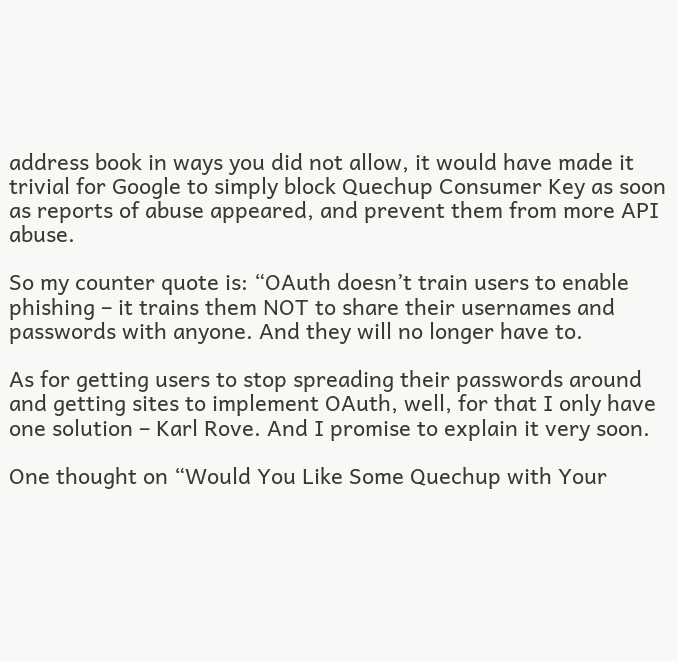address book in ways you did not allow, it would have made it trivial for Google to simply block Quechup Consumer Key as soon as reports of abuse appeared, and prevent them from more API abuse.

So my counter quote is: “OAuth doesn’t train users to enable phishing – it trains them NOT to share their usernames and passwords with anyone. And they will no longer have to.

As for getting users to stop spreading their passwords around and getting sites to implement OAuth, well, for that I only have one solution – Karl Rove. And I promise to explain it very soon.

One thought on “Would You Like Some Quechup with Your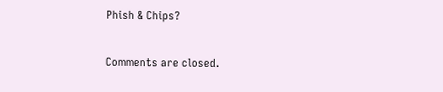Phish & Chips?

Comments are closed.